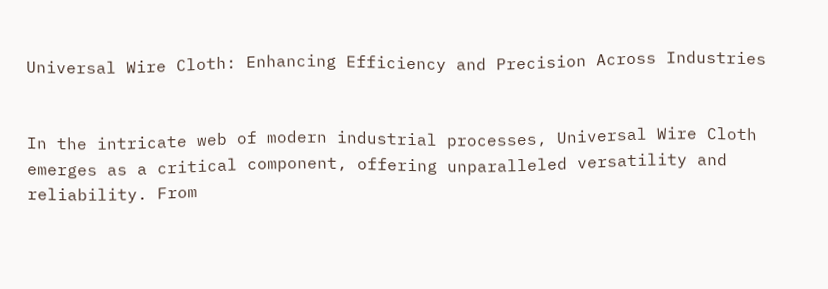Universal Wire Cloth: Enhancing Efficiency and Precision Across Industries


In the intricate web of modern industrial processes, Universal Wire Cloth emerges as a critical component, offering unparalleled versatility and reliability. From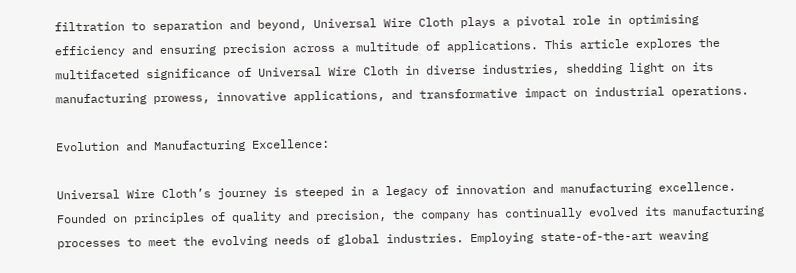filtration to separation and beyond, Universal Wire Cloth plays a pivotal role in optimising efficiency and ensuring precision across a multitude of applications. This article explores the multifaceted significance of Universal Wire Cloth in diverse industries, shedding light on its manufacturing prowess, innovative applications, and transformative impact on industrial operations.

Evolution and Manufacturing Excellence:

Universal Wire Cloth’s journey is steeped in a legacy of innovation and manufacturing excellence. Founded on principles of quality and precision, the company has continually evolved its manufacturing processes to meet the evolving needs of global industries. Employing state-of-the-art weaving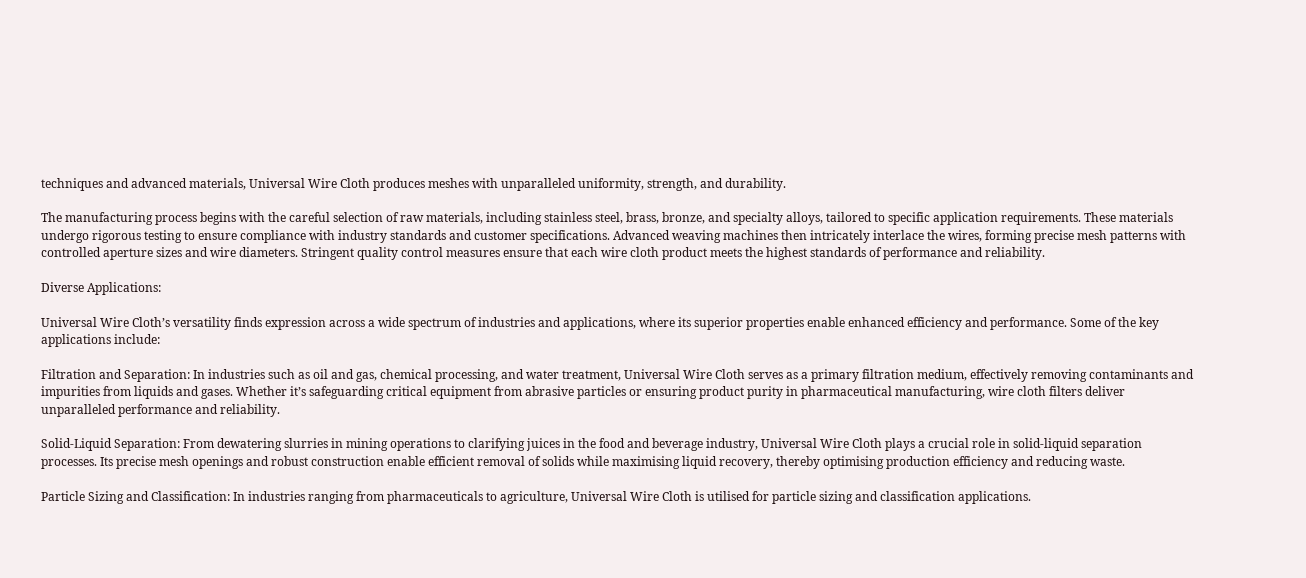techniques and advanced materials, Universal Wire Cloth produces meshes with unparalleled uniformity, strength, and durability.

The manufacturing process begins with the careful selection of raw materials, including stainless steel, brass, bronze, and specialty alloys, tailored to specific application requirements. These materials undergo rigorous testing to ensure compliance with industry standards and customer specifications. Advanced weaving machines then intricately interlace the wires, forming precise mesh patterns with controlled aperture sizes and wire diameters. Stringent quality control measures ensure that each wire cloth product meets the highest standards of performance and reliability.

Diverse Applications:

Universal Wire Cloth’s versatility finds expression across a wide spectrum of industries and applications, where its superior properties enable enhanced efficiency and performance. Some of the key applications include:

Filtration and Separation: In industries such as oil and gas, chemical processing, and water treatment, Universal Wire Cloth serves as a primary filtration medium, effectively removing contaminants and impurities from liquids and gases. Whether it’s safeguarding critical equipment from abrasive particles or ensuring product purity in pharmaceutical manufacturing, wire cloth filters deliver unparalleled performance and reliability.

Solid-Liquid Separation: From dewatering slurries in mining operations to clarifying juices in the food and beverage industry, Universal Wire Cloth plays a crucial role in solid-liquid separation processes. Its precise mesh openings and robust construction enable efficient removal of solids while maximising liquid recovery, thereby optimising production efficiency and reducing waste.

Particle Sizing and Classification: In industries ranging from pharmaceuticals to agriculture, Universal Wire Cloth is utilised for particle sizing and classification applications.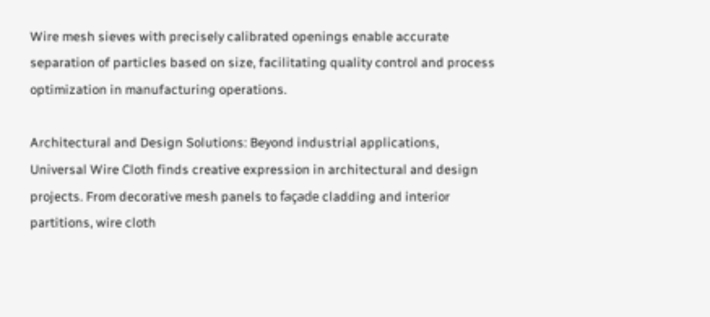Wire mesh sieves with precisely calibrated openings enable accurate separation of particles based on size, facilitating quality control and process optimization in manufacturing operations.

Architectural and Design Solutions: Beyond industrial applications, Universal Wire Cloth finds creative expression in architectural and design projects. From decorative mesh panels to façade cladding and interior partitions, wire cloth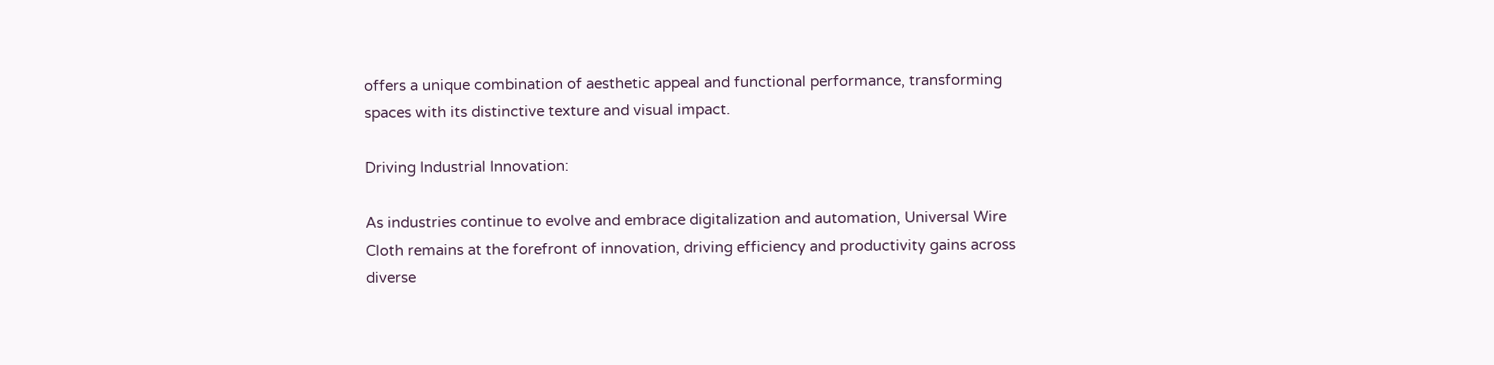offers a unique combination of aesthetic appeal and functional performance, transforming spaces with its distinctive texture and visual impact.

Driving Industrial Innovation:

As industries continue to evolve and embrace digitalization and automation, Universal Wire Cloth remains at the forefront of innovation, driving efficiency and productivity gains across diverse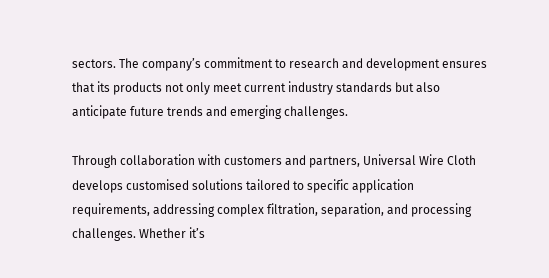sectors. The company’s commitment to research and development ensures that its products not only meet current industry standards but also anticipate future trends and emerging challenges.

Through collaboration with customers and partners, Universal Wire Cloth develops customised solutions tailored to specific application requirements, addressing complex filtration, separation, and processing challenges. Whether it’s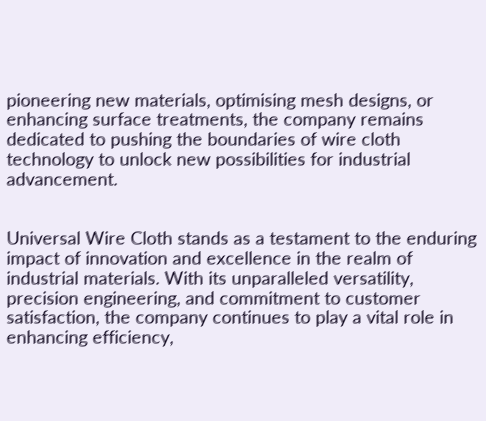pioneering new materials, optimising mesh designs, or enhancing surface treatments, the company remains dedicated to pushing the boundaries of wire cloth technology to unlock new possibilities for industrial advancement.


Universal Wire Cloth stands as a testament to the enduring impact of innovation and excellence in the realm of industrial materials. With its unparalleled versatility, precision engineering, and commitment to customer satisfaction, the company continues to play a vital role in enhancing efficiency,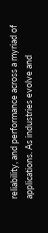reliability, and performance across a myriad of applications. As industries evolve and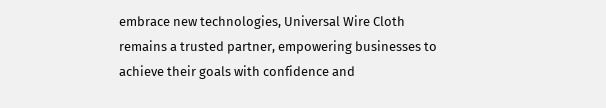embrace new technologies, Universal Wire Cloth remains a trusted partner, empowering businesses to achieve their goals with confidence and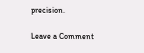precision.

Leave a Comment